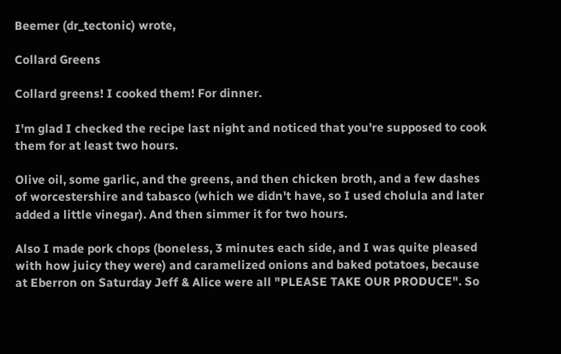Beemer (dr_tectonic) wrote,

Collard Greens

Collard greens! I cooked them! For dinner.

I'm glad I checked the recipe last night and noticed that you're supposed to cook them for at least two hours.

Olive oil, some garlic, and the greens, and then chicken broth, and a few dashes of worcestershire and tabasco (which we didn't have, so I used cholula and later added a little vinegar). And then simmer it for two hours.

Also I made pork chops (boneless, 3 minutes each side, and I was quite pleased with how juicy they were) and caramelized onions and baked potatoes, because at Eberron on Saturday Jeff & Alice were all "PLEASE TAKE OUR PRODUCE". So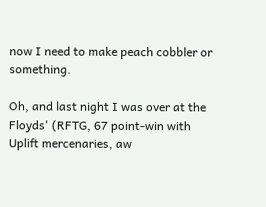now I need to make peach cobbler or something.

Oh, and last night I was over at the Floyds' (RFTG, 67 point-win with Uplift mercenaries, aw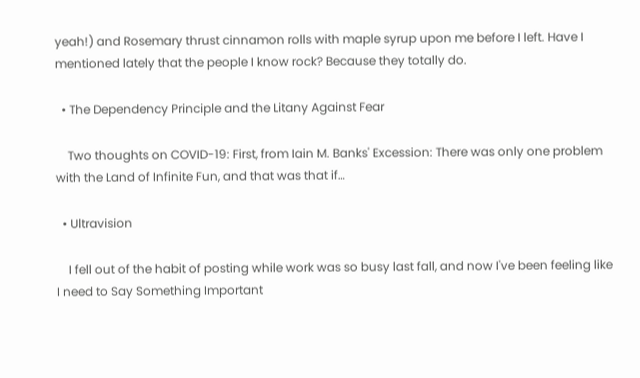yeah!) and Rosemary thrust cinnamon rolls with maple syrup upon me before I left. Have I mentioned lately that the people I know rock? Because they totally do.

  • The Dependency Principle and the Litany Against Fear

    Two thoughts on COVID-19: First, from Iain M. Banks' Excession: There was only one problem with the Land of Infinite Fun, and that was that if…

  • Ultravision

    I fell out of the habit of posting while work was so busy last fall, and now I've been feeling like I need to Say Something Important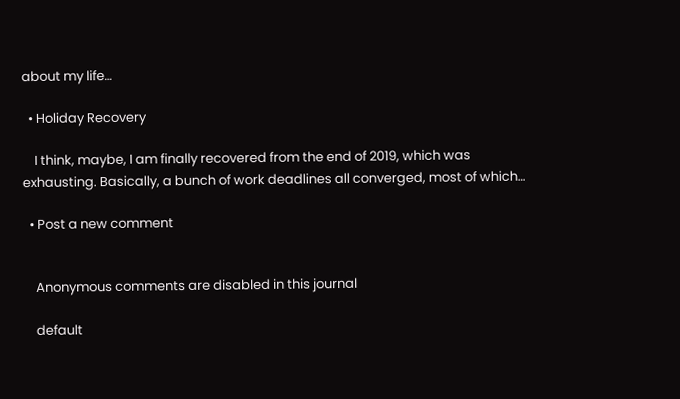about my life…

  • Holiday Recovery

    I think, maybe, I am finally recovered from the end of 2019, which was exhausting. Basically, a bunch of work deadlines all converged, most of which…

  • Post a new comment


    Anonymous comments are disabled in this journal

    default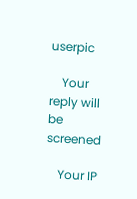userpic

    Your reply will be screened

    Your IP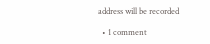address will be recorded

  • 1 comment